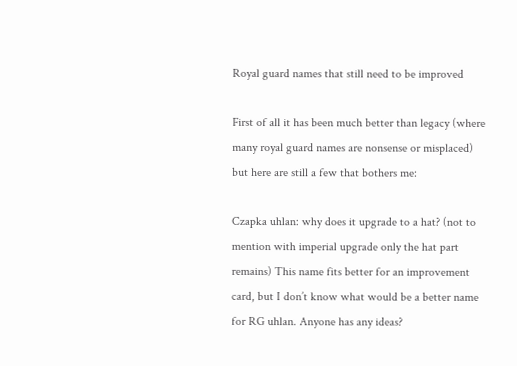Royal guard names that still need to be improved

First of all it has been much better than legacy (where many royal guard names are nonsense or misplaced) but here are still a few that bothers me:

Czapka uhlan: why does it upgrade to a hat? (not to mention with imperial upgrade only the hat part remains) This name fits better for an improvement card, but I don’t know what would be a better name for RG uhlan. Anyone has any ideas?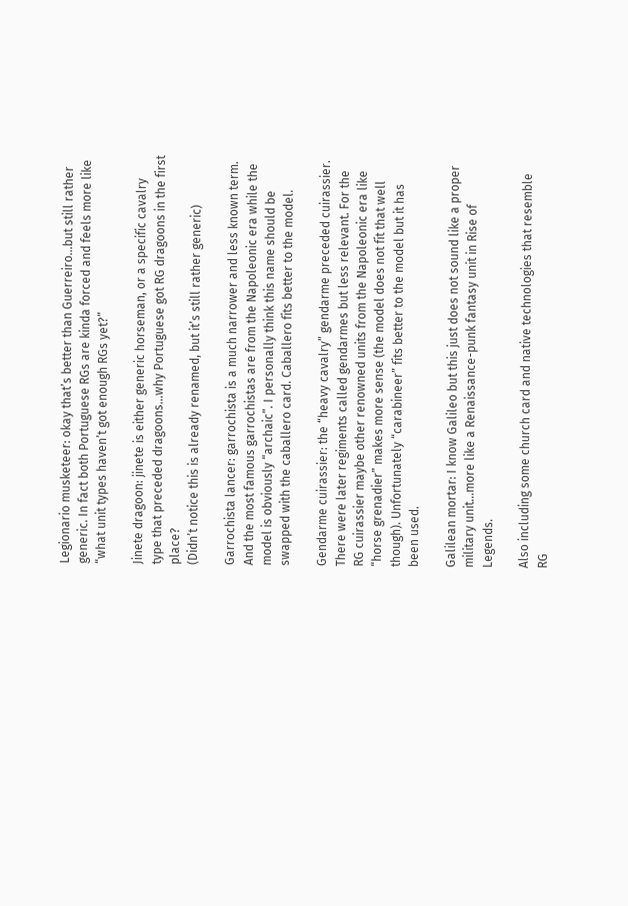Legionario musketeer: okay that’s better than Guerreiro…but still rather generic. In fact both Portuguese RGs are kinda forced and feels more like “what unit types haven’t got enough RGs yet?”

Jinete dragoon: jinete is either generic horseman, or a specific cavalry type that preceded dragoons…why Portuguese got RG dragoons in the first place?
(Didn’t notice this is already renamed, but it’s still rather generic)

Garrochista lancer: garrochista is a much narrower and less known term. And the most famous garrochistas are from the Napoleonic era while the model is obviously “archaic”. I personally think this name should be swapped with the caballero card. Caballero fits better to the model.

Gendarme cuirassier: the “heavy cavalry” gendarme preceded cuirassier. There were later regiments called gendarmes but less relevant. For the RG cuirassier maybe other renowned units from the Napoleonic era like “horse grenadier” makes more sense (the model does not fit that well though). Unfortunately “carabineer” fits better to the model but it has been used.

Galilean mortar: I know Galileo but this just does not sound like a proper military unit…more like a Renaissance-punk fantasy unit in Rise of Legends.

Also including some church card and native technologies that resemble RG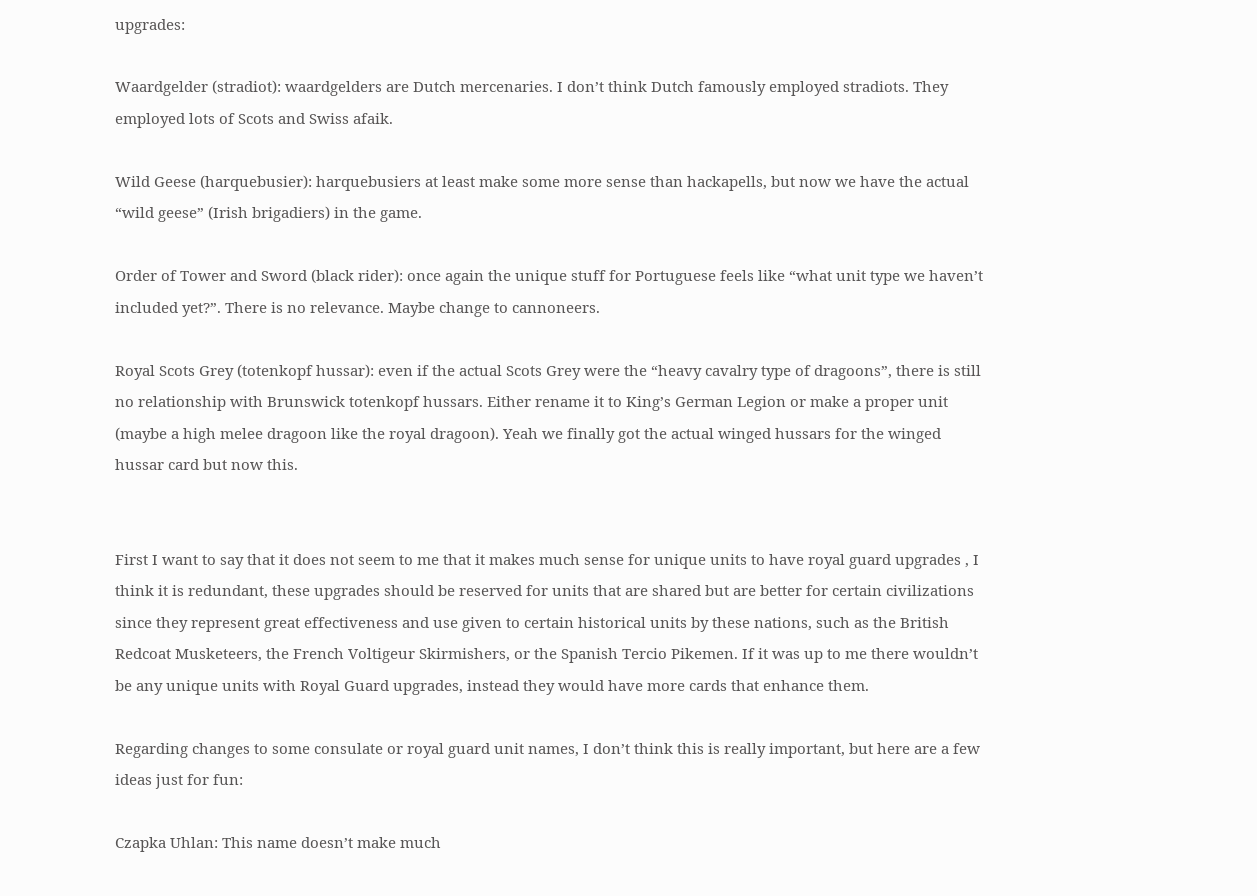upgrades:

Waardgelder (stradiot): waardgelders are Dutch mercenaries. I don’t think Dutch famously employed stradiots. They employed lots of Scots and Swiss afaik.

Wild Geese (harquebusier): harquebusiers at least make some more sense than hackapells, but now we have the actual “wild geese” (Irish brigadiers) in the game.

Order of Tower and Sword (black rider): once again the unique stuff for Portuguese feels like “what unit type we haven’t included yet?”. There is no relevance. Maybe change to cannoneers.

Royal Scots Grey (totenkopf hussar): even if the actual Scots Grey were the “heavy cavalry type of dragoons”, there is still no relationship with Brunswick totenkopf hussars. Either rename it to King’s German Legion or make a proper unit (maybe a high melee dragoon like the royal dragoon). Yeah we finally got the actual winged hussars for the winged hussar card but now this.


First I want to say that it does not seem to me that it makes much sense for unique units to have royal guard upgrades , I think it is redundant, these upgrades should be reserved for units that are shared but are better for certain civilizations since they represent great effectiveness and use given to certain historical units by these nations, such as the British Redcoat Musketeers, the French Voltigeur Skirmishers, or the Spanish Tercio Pikemen. If it was up to me there wouldn’t be any unique units with Royal Guard upgrades, instead they would have more cards that enhance them.

Regarding changes to some consulate or royal guard unit names, I don’t think this is really important, but here are a few ideas just for fun:

Czapka Uhlan: This name doesn’t make much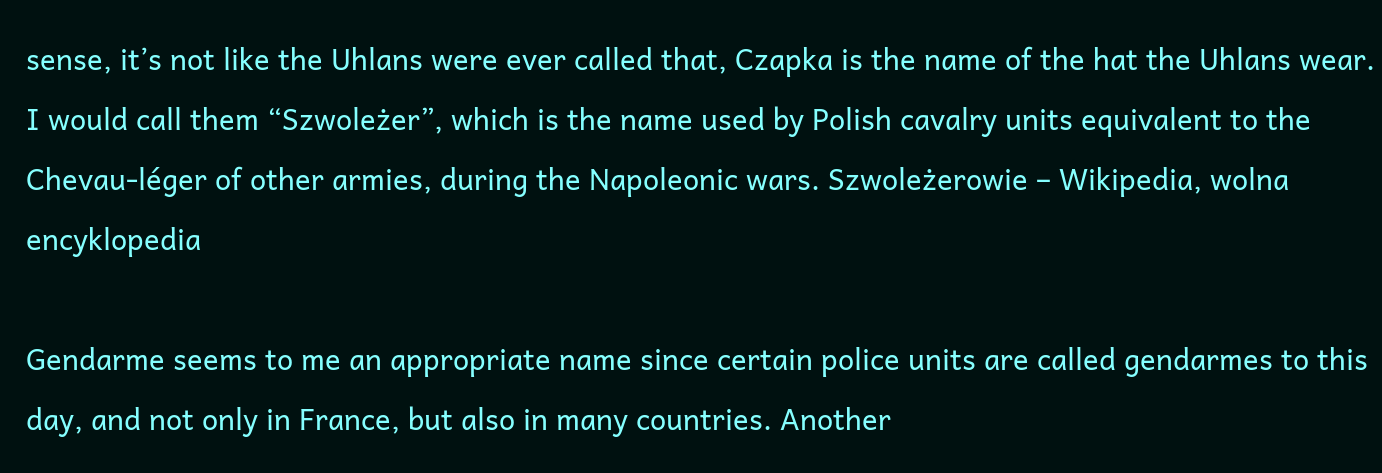sense, it’s not like the Uhlans were ever called that, Czapka is the name of the hat the Uhlans wear. I would call them “Szwoleżer”, which is the name used by Polish cavalry units equivalent to the Chevau-léger of other armies, during the Napoleonic wars. Szwoleżerowie – Wikipedia, wolna encyklopedia

Gendarme seems to me an appropriate name since certain police units are called gendarmes to this day, and not only in France, but also in many countries. Another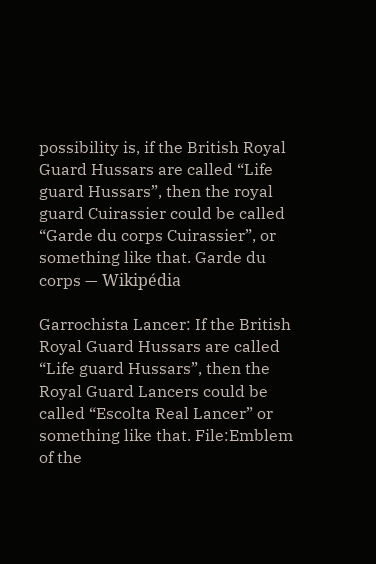possibility is, if the British Royal Guard Hussars are called “Life guard Hussars”, then the royal guard Cuirassier could be called “Garde du corps Cuirassier”, or something like that. Garde du corps — Wikipédia

Garrochista Lancer: If the British Royal Guard Hussars are called “Life guard Hussars”, then the Royal Guard Lancers could be called “Escolta Real Lancer” or something like that. File:Emblem of the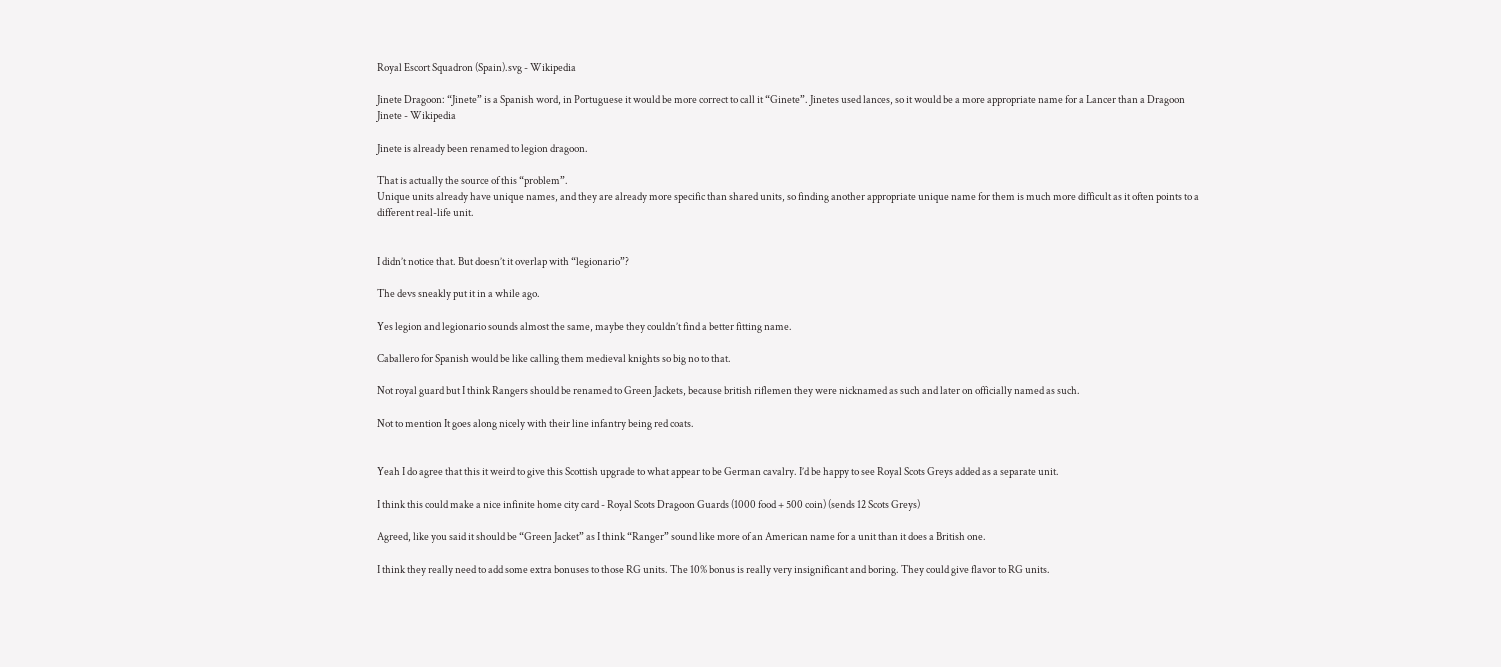Royal Escort Squadron (Spain).svg - Wikipedia

Jinete Dragoon: “Jinete” is a Spanish word, in Portuguese it would be more correct to call it “Ginete”. Jinetes used lances, so it would be a more appropriate name for a Lancer than a Dragoon Jinete - Wikipedia

Jinete is already been renamed to legion dragoon.

That is actually the source of this “problem”.
Unique units already have unique names, and they are already more specific than shared units, so finding another appropriate unique name for them is much more difficult as it often points to a different real-life unit.


I didn’t notice that. But doesn’t it overlap with “legionario”?

The devs sneakly put it in a while ago.

Yes legion and legionario sounds almost the same, maybe they couldn’t find a better fitting name.

Caballero for Spanish would be like calling them medieval knights so big no to that.

Not royal guard but I think Rangers should be renamed to Green Jackets, because british riflemen they were nicknamed as such and later on officially named as such.

Not to mention It goes along nicely with their line infantry being red coats.


Yeah I do agree that this it weird to give this Scottish upgrade to what appear to be German cavalry. I’d be happy to see Royal Scots Greys added as a separate unit.

I think this could make a nice infinite home city card - Royal Scots Dragoon Guards (1000 food + 500 coin) (sends 12 Scots Greys)

Agreed, like you said it should be “Green Jacket” as I think “Ranger” sound like more of an American name for a unit than it does a British one.

I think they really need to add some extra bonuses to those RG units. The 10% bonus is really very insignificant and boring. They could give flavor to RG units.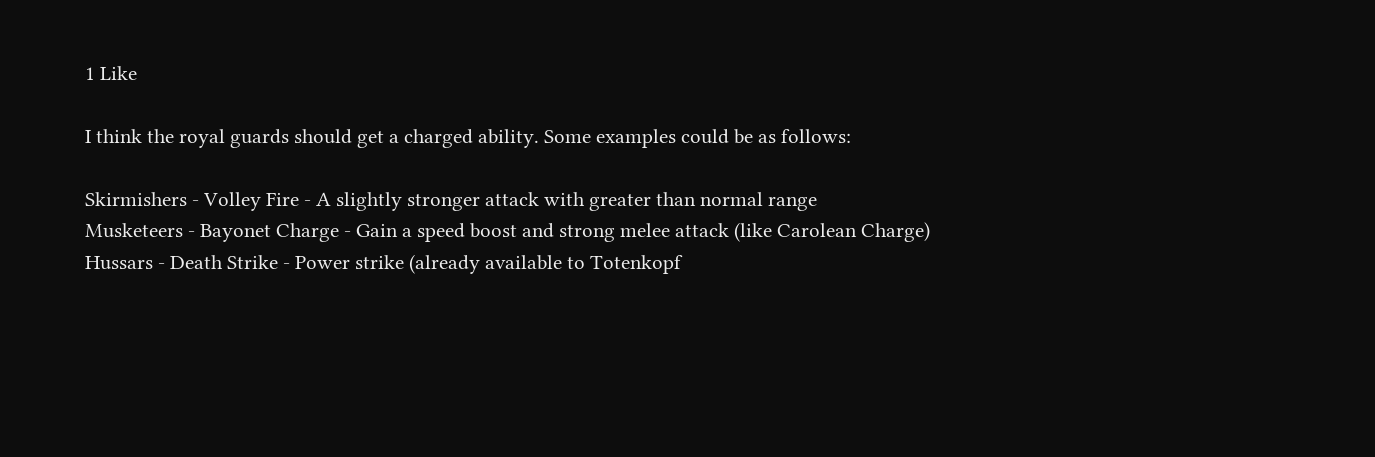1 Like

I think the royal guards should get a charged ability. Some examples could be as follows:

Skirmishers - Volley Fire - A slightly stronger attack with greater than normal range
Musketeers - Bayonet Charge - Gain a speed boost and strong melee attack (like Carolean Charge)
Hussars - Death Strike - Power strike (already available to Totenkopf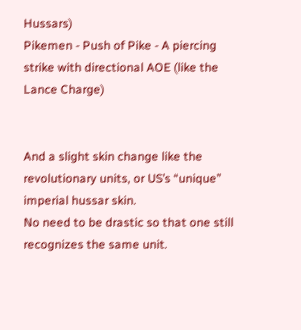Hussars)
Pikemen - Push of Pike - A piercing strike with directional AOE (like the Lance Charge)


And a slight skin change like the revolutionary units, or US’s “unique” imperial hussar skin.
No need to be drastic so that one still recognizes the same unit.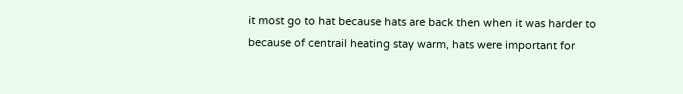it most go to hat because hats are back then when it was harder to because of centrail heating stay warm, hats were important for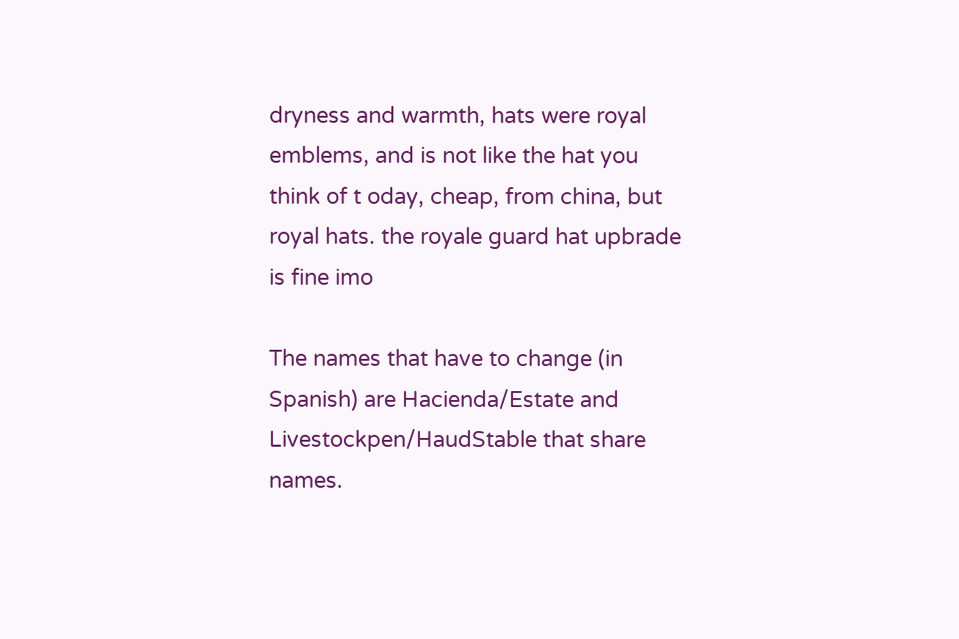dryness and warmth, hats were royal emblems, and is not like the hat you think of t oday, cheap, from china, but royal hats. the royale guard hat upbrade is fine imo

The names that have to change (in Spanish) are Hacienda/Estate and Livestockpen/HaudStable that share names.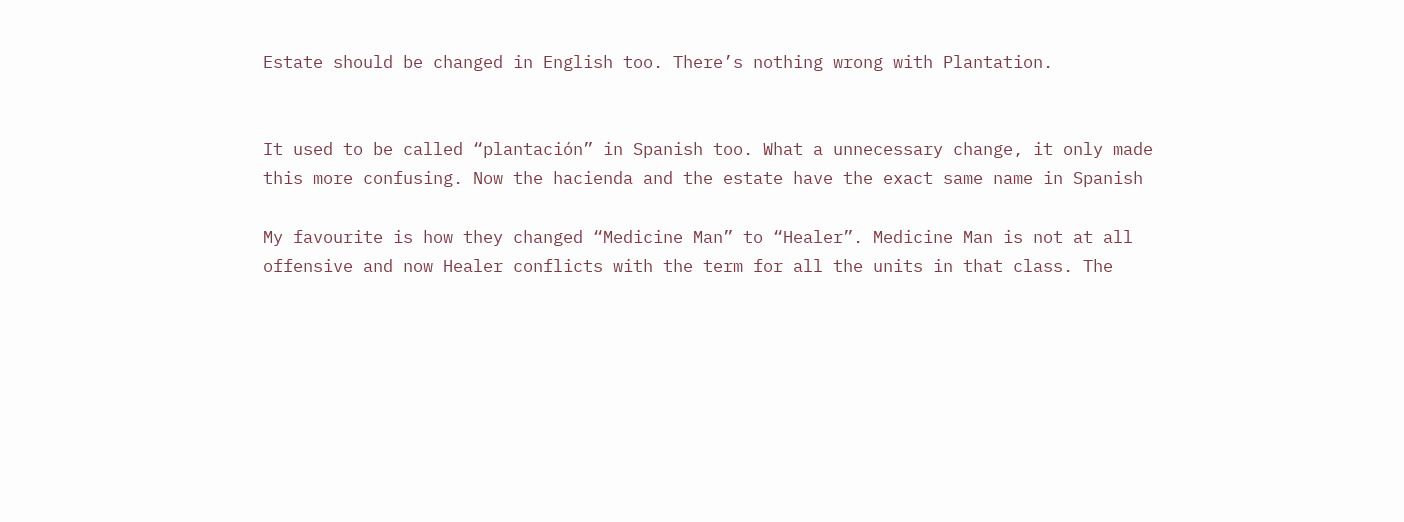Estate should be changed in English too. There’s nothing wrong with Plantation.


It used to be called “plantación” in Spanish too. What a unnecessary change, it only made this more confusing. Now the hacienda and the estate have the exact same name in Spanish

My favourite is how they changed “Medicine Man” to “Healer”. Medicine Man is not at all offensive and now Healer conflicts with the term for all the units in that class. The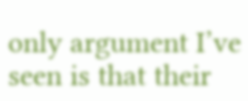only argument I’ve seen is that their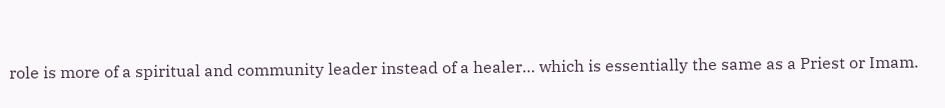role is more of a spiritual and community leader instead of a healer… which is essentially the same as a Priest or Imam.